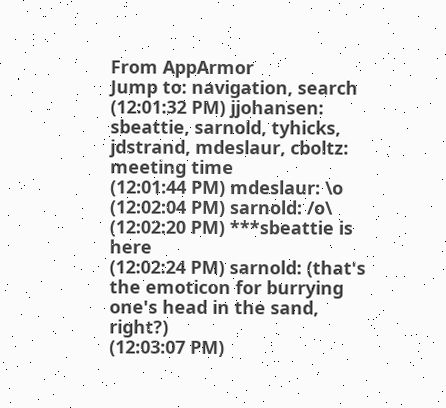From AppArmor
Jump to: navigation, search
(12:01:32 PM) jjohansen: sbeattie, sarnold, tyhicks, jdstrand, mdeslaur, cboltz: meeting time
(12:01:44 PM) mdeslaur: \o
(12:02:04 PM) sarnold: /o\
(12:02:20 PM) ***sbeattie is here
(12:02:24 PM) sarnold: (that's the emoticon for burrying one's head in the sand, right?)
(12:03:07 PM)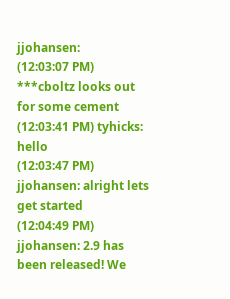jjohansen:
(12:03:07 PM) ***cboltz looks out for some cement
(12:03:41 PM) tyhicks: hello
(12:03:47 PM) jjohansen: alright lets get started
(12:04:49 PM) jjohansen: 2.9 has been released! We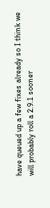have queued up a few fixes already so I think we will probably roll a 2.9.1 sooner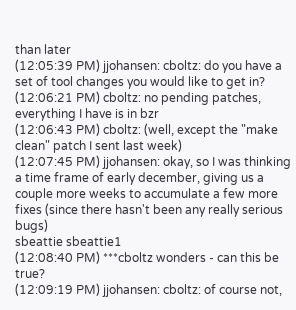than later
(12:05:39 PM) jjohansen: cboltz: do you have a set of tool changes you would like to get in?
(12:06:21 PM) cboltz: no pending patches, everything I have is in bzr
(12:06:43 PM) cboltz: (well, except the "make clean" patch I sent last week)
(12:07:45 PM) jjohansen: okay, so I was thinking a time frame of early december, giving us a couple more weeks to accumulate a few more fixes (since there hasn't been any really serious bugs)
sbeattie sbeattie1
(12:08:40 PM) ***cboltz wonders - can this be true?
(12:09:19 PM) jjohansen: cboltz: of course not,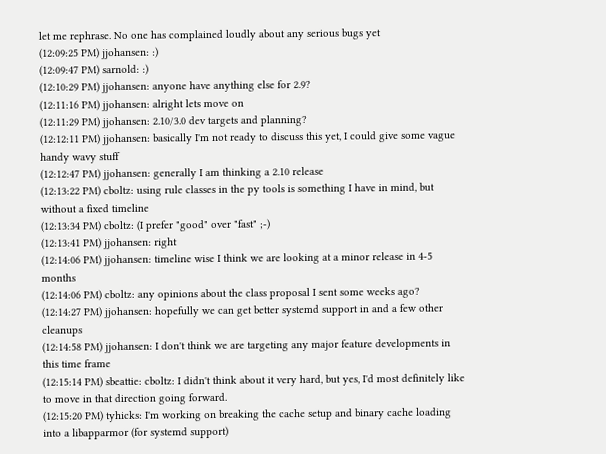let me rephrase. No one has complained loudly about any serious bugs yet
(12:09:25 PM) jjohansen: :)
(12:09:47 PM) sarnold: :)
(12:10:29 PM) jjohansen: anyone have anything else for 2.9?
(12:11:16 PM) jjohansen: alright lets move on
(12:11:29 PM) jjohansen: 2.10/3.0 dev targets and planning?
(12:12:11 PM) jjohansen: basically I'm not ready to discuss this yet, I could give some vague handy wavy stuff
(12:12:47 PM) jjohansen: generally I am thinking a 2.10 release
(12:13:22 PM) cboltz: using rule classes in the py tools is something I have in mind, but without a fixed timeline
(12:13:34 PM) cboltz: (I prefer "good" over "fast" ;-)
(12:13:41 PM) jjohansen: right
(12:14:06 PM) jjohansen: timeline wise I think we are looking at a minor release in 4-5 months
(12:14:06 PM) cboltz: any opinions about the class proposal I sent some weeks ago?
(12:14:27 PM) jjohansen: hopefully we can get better systemd support in and a few other cleanups
(12:14:58 PM) jjohansen: I don't think we are targeting any major feature developments in this time frame
(12:15:14 PM) sbeattie: cboltz: I didn't think about it very hard, but yes, I'd most definitely like to move in that direction going forward.
(12:15:20 PM) tyhicks: I'm working on breaking the cache setup and binary cache loading into a libapparmor (for systemd support)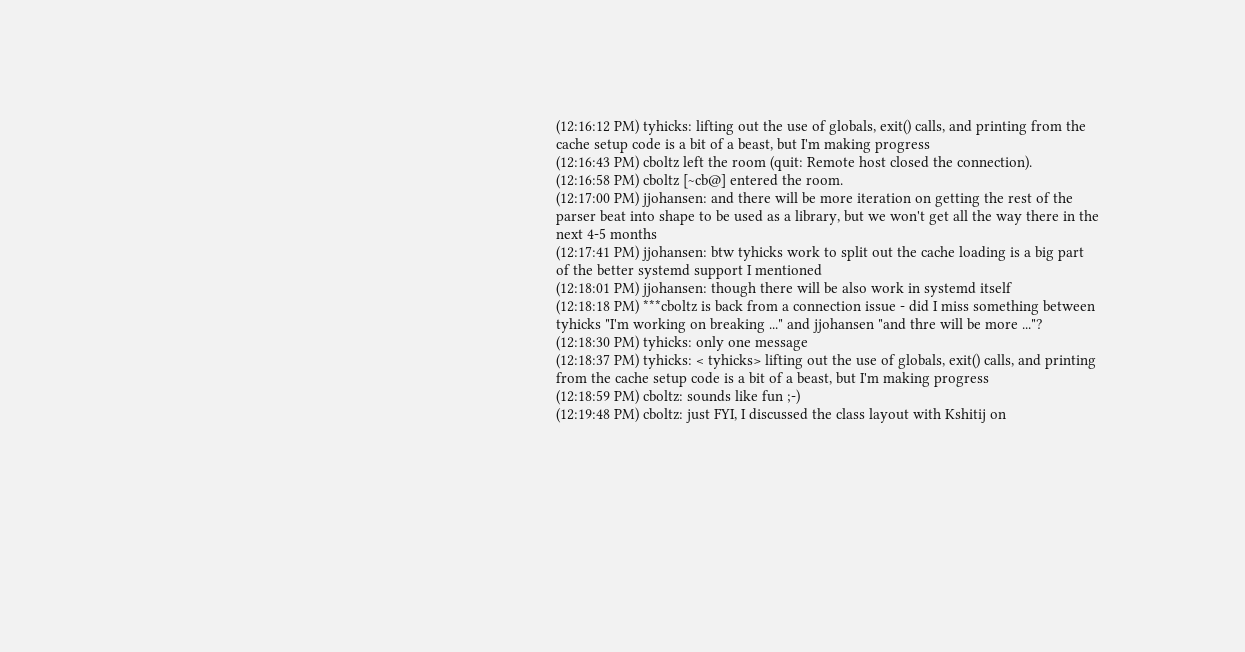(12:16:12 PM) tyhicks: lifting out the use of globals, exit() calls, and printing from the cache setup code is a bit of a beast, but I'm making progress
(12:16:43 PM) cboltz left the room (quit: Remote host closed the connection).
(12:16:58 PM) cboltz [~cb@] entered the room.
(12:17:00 PM) jjohansen: and there will be more iteration on getting the rest of the parser beat into shape to be used as a library, but we won't get all the way there in the next 4-5 months
(12:17:41 PM) jjohansen: btw tyhicks work to split out the cache loading is a big part of the better systemd support I mentioned
(12:18:01 PM) jjohansen: though there will be also work in systemd itself
(12:18:18 PM) ***cboltz is back from a connection issue - did I miss something between tyhicks "I'm working on breaking ..." and jjohansen "and thre will be more ..."?
(12:18:30 PM) tyhicks: only one message
(12:18:37 PM) tyhicks: < tyhicks> lifting out the use of globals, exit() calls, and printing from the cache setup code is a bit of a beast, but I'm making progress
(12:18:59 PM) cboltz: sounds like fun ;-)
(12:19:48 PM) cboltz: just FYI, I discussed the class layout with Kshitij on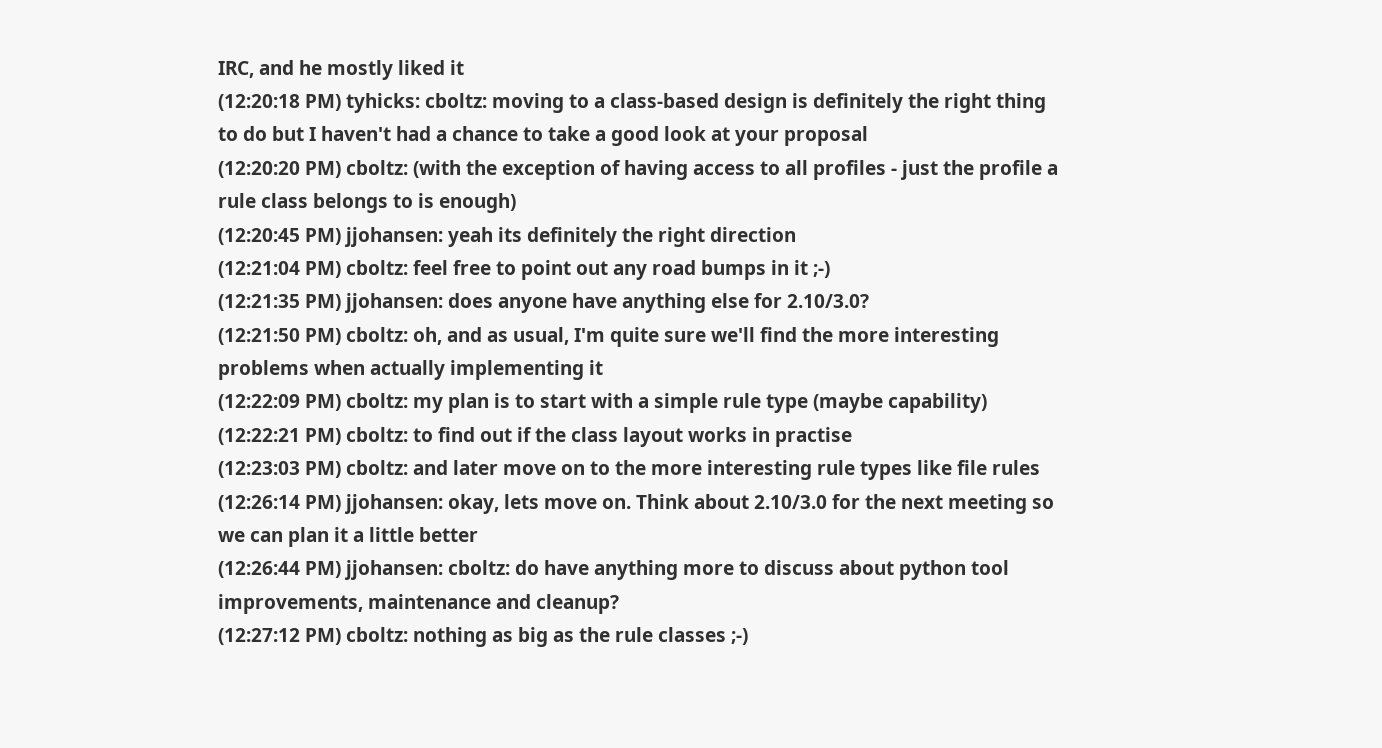IRC, and he mostly liked it
(12:20:18 PM) tyhicks: cboltz: moving to a class-based design is definitely the right thing to do but I haven't had a chance to take a good look at your proposal
(12:20:20 PM) cboltz: (with the exception of having access to all profiles - just the profile a rule class belongs to is enough)
(12:20:45 PM) jjohansen: yeah its definitely the right direction
(12:21:04 PM) cboltz: feel free to point out any road bumps in it ;-)
(12:21:35 PM) jjohansen: does anyone have anything else for 2.10/3.0?
(12:21:50 PM) cboltz: oh, and as usual, I'm quite sure we'll find the more interesting problems when actually implementing it
(12:22:09 PM) cboltz: my plan is to start with a simple rule type (maybe capability)
(12:22:21 PM) cboltz: to find out if the class layout works in practise
(12:23:03 PM) cboltz: and later move on to the more interesting rule types like file rules
(12:26:14 PM) jjohansen: okay, lets move on. Think about 2.10/3.0 for the next meeting so we can plan it a little better
(12:26:44 PM) jjohansen: cboltz: do have anything more to discuss about python tool improvements, maintenance and cleanup?
(12:27:12 PM) cboltz: nothing as big as the rule classes ;-)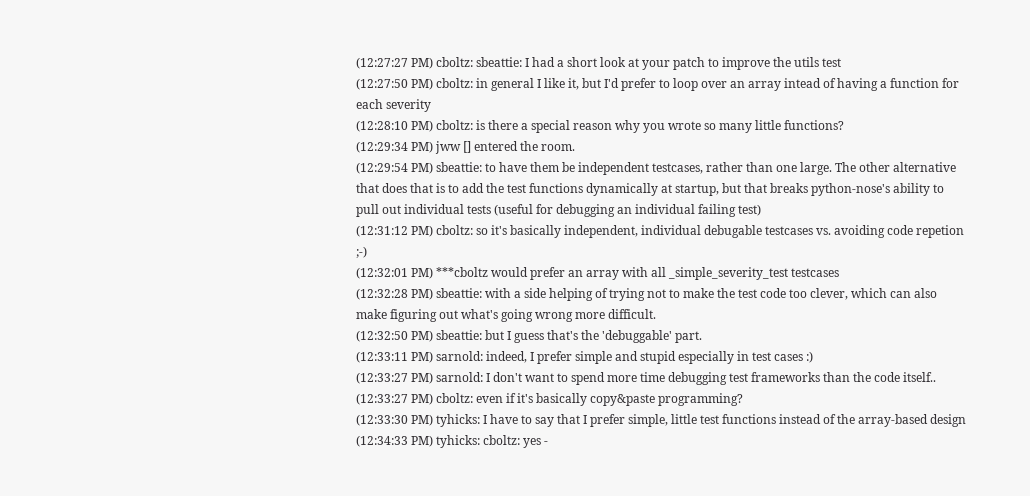(12:27:27 PM) cboltz: sbeattie: I had a short look at your patch to improve the utils test
(12:27:50 PM) cboltz: in general I like it, but I'd prefer to loop over an array intead of having a function for each severity
(12:28:10 PM) cboltz: is there a special reason why you wrote so many little functions?
(12:29:34 PM) jww [] entered the room.
(12:29:54 PM) sbeattie: to have them be independent testcases, rather than one large. The other alternative that does that is to add the test functions dynamically at startup, but that breaks python-nose's ability to pull out individual tests (useful for debugging an individual failing test)
(12:31:12 PM) cboltz: so it's basically independent, individual debugable testcases vs. avoiding code repetion ;-)
(12:32:01 PM) ***cboltz would prefer an array with all _simple_severity_test testcases
(12:32:28 PM) sbeattie: with a side helping of trying not to make the test code too clever, which can also make figuring out what's going wrong more difficult.
(12:32:50 PM) sbeattie: but I guess that's the 'debuggable' part.
(12:33:11 PM) sarnold: indeed, I prefer simple and stupid especially in test cases :)
(12:33:27 PM) sarnold: I don't want to spend more time debugging test frameworks than the code itself..
(12:33:27 PM) cboltz: even if it's basically copy&paste programming?
(12:33:30 PM) tyhicks: I have to say that I prefer simple, little test functions instead of the array-based design
(12:34:33 PM) tyhicks: cboltz: yes -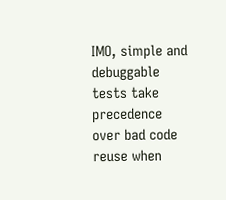IMO, simple and debuggable tests take precedence over bad code reuse when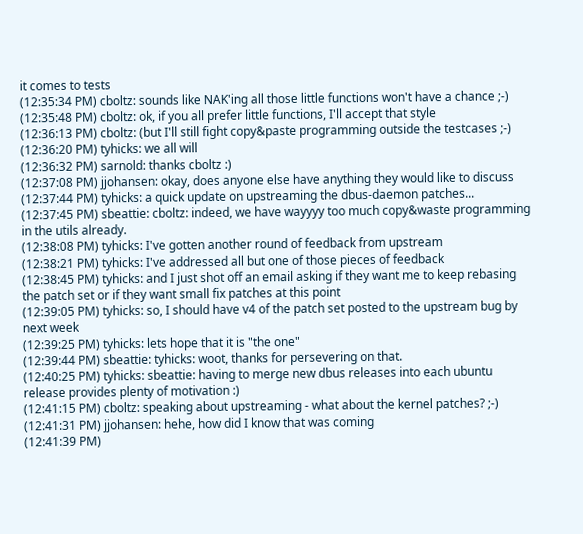it comes to tests
(12:35:34 PM) cboltz: sounds like NAK'ing all those little functions won't have a chance ;-)
(12:35:48 PM) cboltz: ok, if you all prefer little functions, I'll accept that style
(12:36:13 PM) cboltz: (but I'll still fight copy&paste programming outside the testcases ;-)
(12:36:20 PM) tyhicks: we all will
(12:36:32 PM) sarnold: thanks cboltz :)
(12:37:08 PM) jjohansen: okay, does anyone else have anything they would like to discuss
(12:37:44 PM) tyhicks: a quick update on upstreaming the dbus-daemon patches...
(12:37:45 PM) sbeattie: cboltz: indeed, we have wayyyy too much copy&waste programming in the utils already.
(12:38:08 PM) tyhicks: I've gotten another round of feedback from upstream
(12:38:21 PM) tyhicks: I've addressed all but one of those pieces of feedback
(12:38:45 PM) tyhicks: and I just shot off an email asking if they want me to keep rebasing the patch set or if they want small fix patches at this point
(12:39:05 PM) tyhicks: so, I should have v4 of the patch set posted to the upstream bug by next week
(12:39:25 PM) tyhicks: lets hope that it is "the one"
(12:39:44 PM) sbeattie: tyhicks: woot, thanks for persevering on that.
(12:40:25 PM) tyhicks: sbeattie: having to merge new dbus releases into each ubuntu release provides plenty of motivation :)
(12:41:15 PM) cboltz: speaking about upstreaming - what about the kernel patches? ;-)
(12:41:31 PM) jjohansen: hehe, how did I know that was coming
(12:41:39 PM)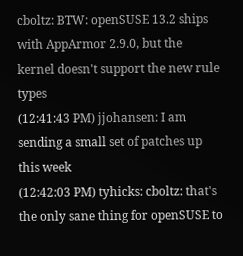cboltz: BTW: openSUSE 13.2 ships with AppArmor 2.9.0, but the kernel doesn't support the new rule types
(12:41:43 PM) jjohansen: I am sending a small set of patches up this week
(12:42:03 PM) tyhicks: cboltz: that's the only sane thing for openSUSE to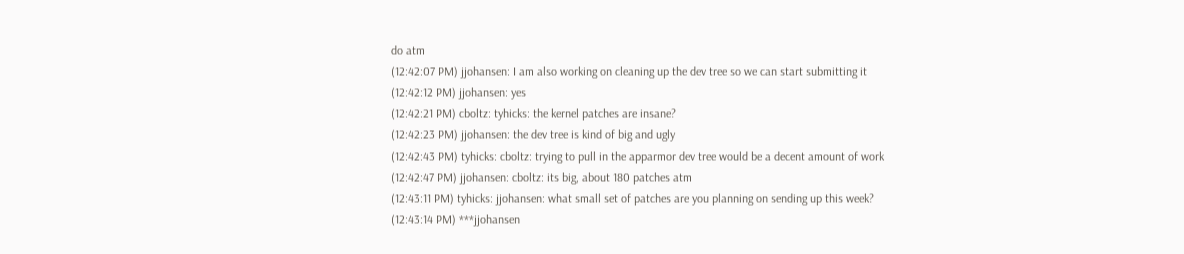do atm
(12:42:07 PM) jjohansen: I am also working on cleaning up the dev tree so we can start submitting it
(12:42:12 PM) jjohansen: yes
(12:42:21 PM) cboltz: tyhicks: the kernel patches are insane?
(12:42:23 PM) jjohansen: the dev tree is kind of big and ugly
(12:42:43 PM) tyhicks: cboltz: trying to pull in the apparmor dev tree would be a decent amount of work
(12:42:47 PM) jjohansen: cboltz: its big, about 180 patches atm
(12:43:11 PM) tyhicks: jjohansen: what small set of patches are you planning on sending up this week?
(12:43:14 PM) ***jjohansen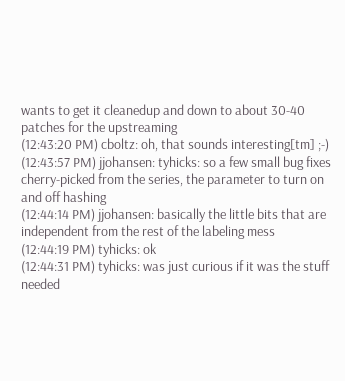wants to get it cleanedup and down to about 30-40 patches for the upstreaming
(12:43:20 PM) cboltz: oh, that sounds interesting[tm] ;-)
(12:43:57 PM) jjohansen: tyhicks: so a few small bug fixes cherry-picked from the series, the parameter to turn on and off hashing
(12:44:14 PM) jjohansen: basically the little bits that are independent from the rest of the labeling mess
(12:44:19 PM) tyhicks: ok
(12:44:31 PM) tyhicks: was just curious if it was the stuff needed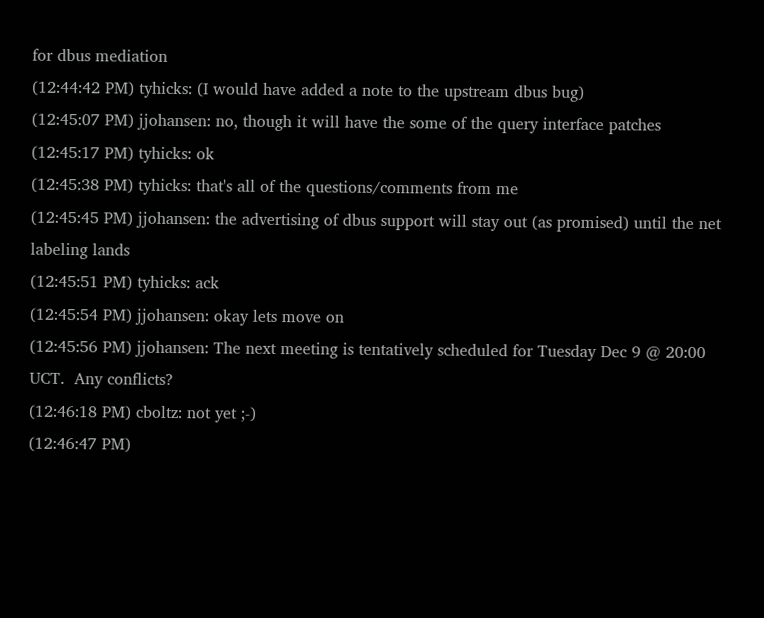for dbus mediation
(12:44:42 PM) tyhicks: (I would have added a note to the upstream dbus bug)
(12:45:07 PM) jjohansen: no, though it will have the some of the query interface patches
(12:45:17 PM) tyhicks: ok
(12:45:38 PM) tyhicks: that's all of the questions/comments from me
(12:45:45 PM) jjohansen: the advertising of dbus support will stay out (as promised) until the net labeling lands
(12:45:51 PM) tyhicks: ack
(12:45:54 PM) jjohansen: okay lets move on
(12:45:56 PM) jjohansen: The next meeting is tentatively scheduled for Tuesday Dec 9 @ 20:00 UCT.  Any conflicts?
(12:46:18 PM) cboltz: not yet ;-)
(12:46:47 PM)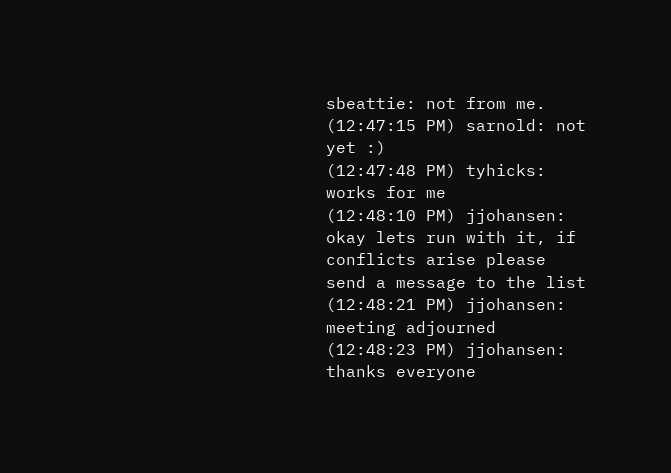sbeattie: not from me.
(12:47:15 PM) sarnold: not yet :)
(12:47:48 PM) tyhicks: works for me
(12:48:10 PM) jjohansen: okay lets run with it, if conflicts arise please send a message to the list
(12:48:21 PM) jjohansen: meeting adjourned
(12:48:23 PM) jjohansen: thanks everyone